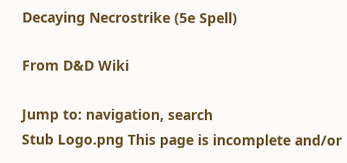Decaying Necrostrike (5e Spell)

From D&D Wiki

Jump to: navigation, search
Stub Logo.png This page is incomplete and/or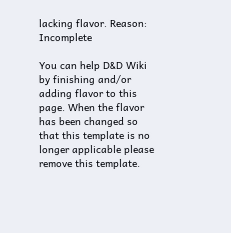lacking flavor. Reason: Incomplete

You can help D&D Wiki by finishing and/or adding flavor to this page. When the flavor has been changed so that this template is no longer applicable please remove this template.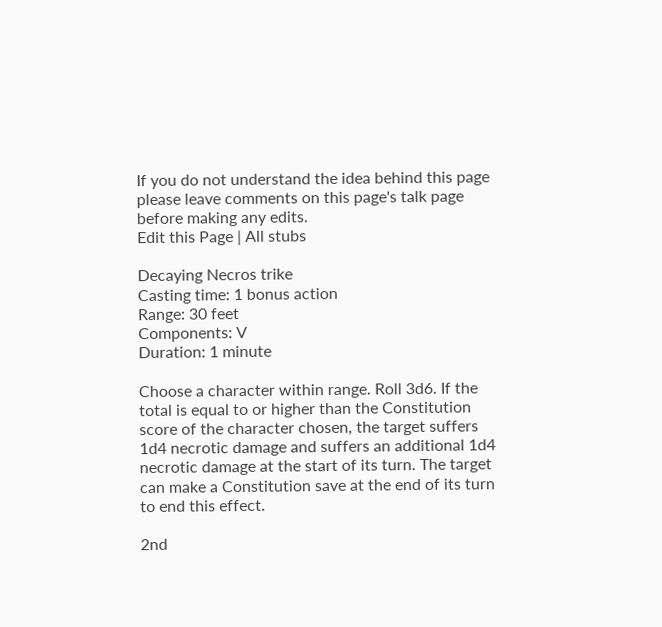If you do not understand the idea behind this page please leave comments on this page's talk page before making any edits.
Edit this Page | All stubs

Decaying Necros trike
Casting time: 1 bonus action
Range: 30 feet
Components: V
Duration: 1 minute

Choose a character within range. Roll 3d6. If the total is equal to or higher than the Constitution score of the character chosen, the target suffers 1d4 necrotic damage and suffers an additional 1d4 necrotic damage at the start of its turn. The target can make a Constitution save at the end of its turn to end this effect.

2nd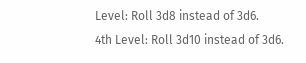Level: Roll 3d8 instead of 3d6.
4th Level: Roll 3d10 instead of 3d6.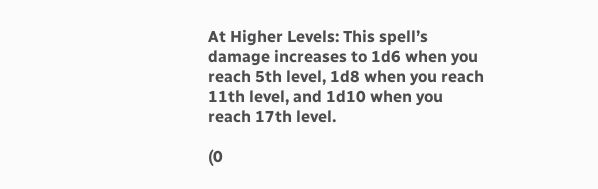At Higher Levels: This spell’s damage increases to 1d6 when you reach 5th level, 1d8 when you reach 11th level, and 1d10 when you reach 17th level.

(0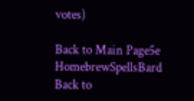votes)

Back to Main Page5e HomebrewSpellsBard
Back to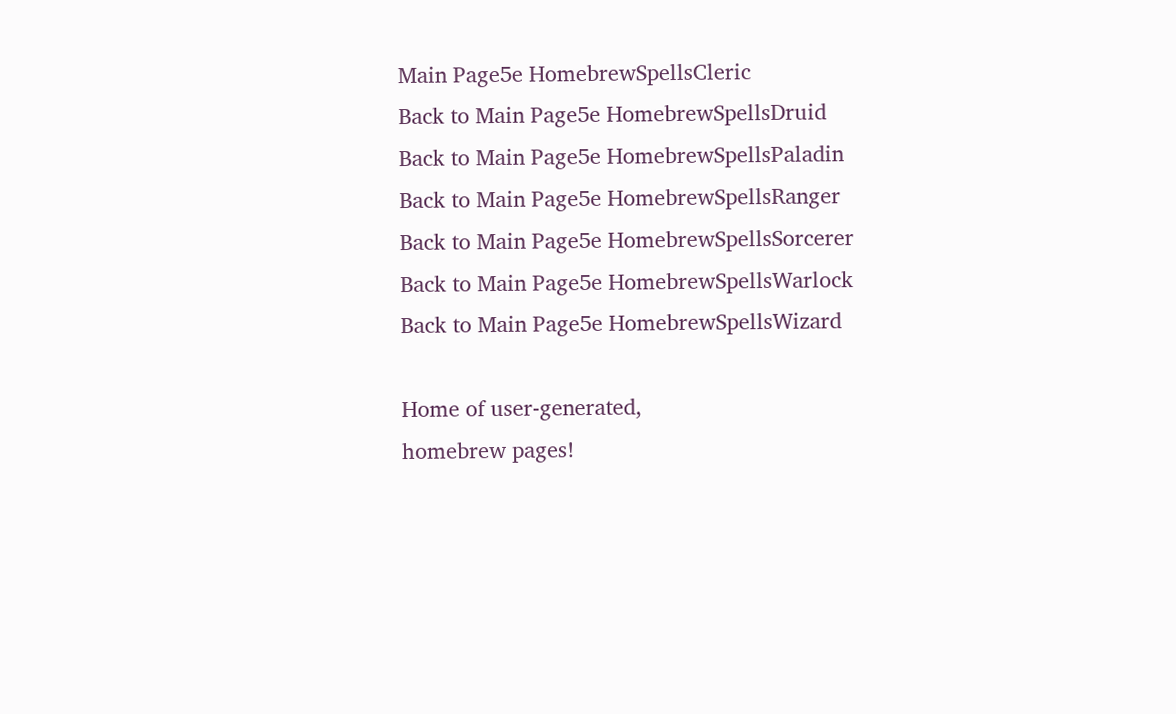Main Page5e HomebrewSpellsCleric
Back to Main Page5e HomebrewSpellsDruid
Back to Main Page5e HomebrewSpellsPaladin
Back to Main Page5e HomebrewSpellsRanger
Back to Main Page5e HomebrewSpellsSorcerer
Back to Main Page5e HomebrewSpellsWarlock
Back to Main Page5e HomebrewSpellsWizard

Home of user-generated,
homebrew pages!